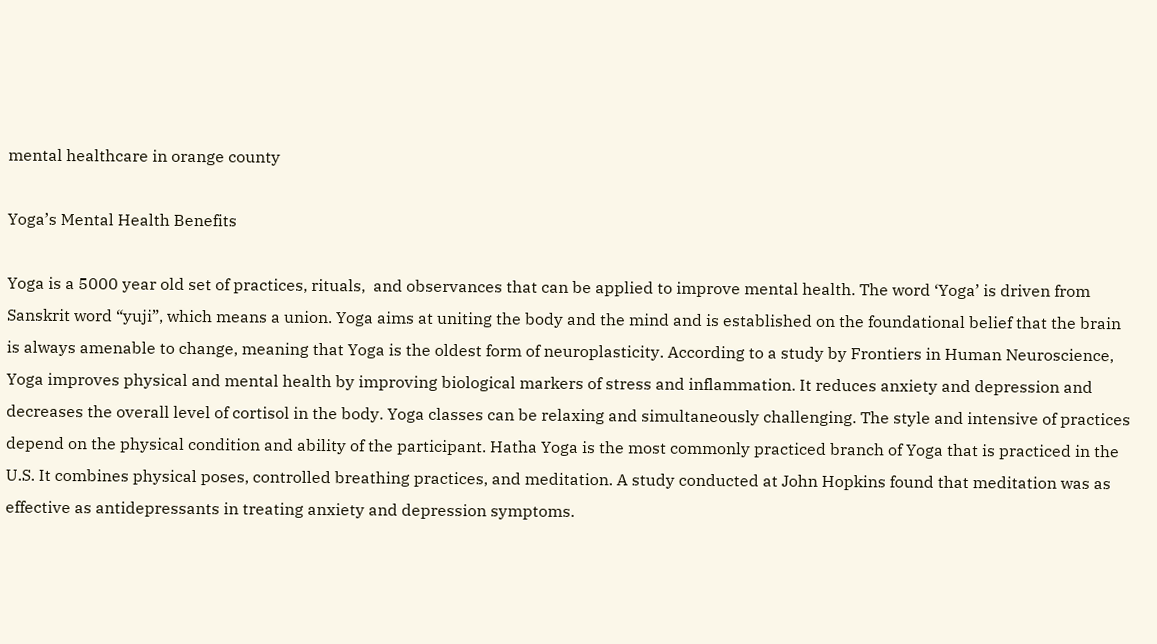mental healthcare in orange county

Yoga’s Mental Health Benefits

Yoga is a 5000 year old set of practices, rituals,  and observances that can be applied to improve mental health. The word ‘Yoga’ is driven from Sanskrit word “yuji”, which means a union. Yoga aims at uniting the body and the mind and is established on the foundational belief that the brain is always amenable to change, meaning that Yoga is the oldest form of neuroplasticity. According to a study by Frontiers in Human Neuroscience, Yoga improves physical and mental health by improving biological markers of stress and inflammation. It reduces anxiety and depression and decreases the overall level of cortisol in the body. Yoga classes can be relaxing and simultaneously challenging. The style and intensive of practices depend on the physical condition and ability of the participant. Hatha Yoga is the most commonly practiced branch of Yoga that is practiced in the U.S. It combines physical poses, controlled breathing practices, and meditation. A study conducted at John Hopkins found that meditation was as effective as antidepressants in treating anxiety and depression symptoms.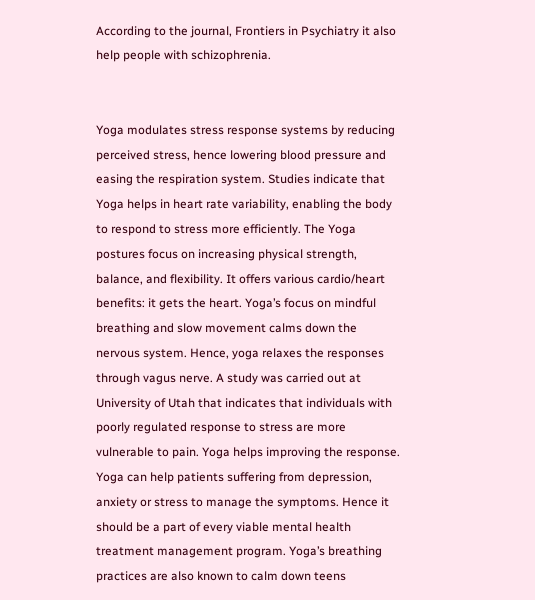According to the journal, Frontiers in Psychiatry it also help people with schizophrenia.


Yoga modulates stress response systems by reducing perceived stress, hence lowering blood pressure and easing the respiration system. Studies indicate that Yoga helps in heart rate variability, enabling the body to respond to stress more efficiently. The Yoga postures focus on increasing physical strength, balance, and flexibility. It offers various cardio/heart benefits: it gets the heart. Yoga’s focus on mindful breathing and slow movement calms down the nervous system. Hence, yoga relaxes the responses through vagus nerve. A study was carried out at University of Utah that indicates that individuals with poorly regulated response to stress are more vulnerable to pain. Yoga helps improving the response.  Yoga can help patients suffering from depression, anxiety or stress to manage the symptoms. Hence it should be a part of every viable mental health treatment management program. Yoga’s breathing practices are also known to calm down teens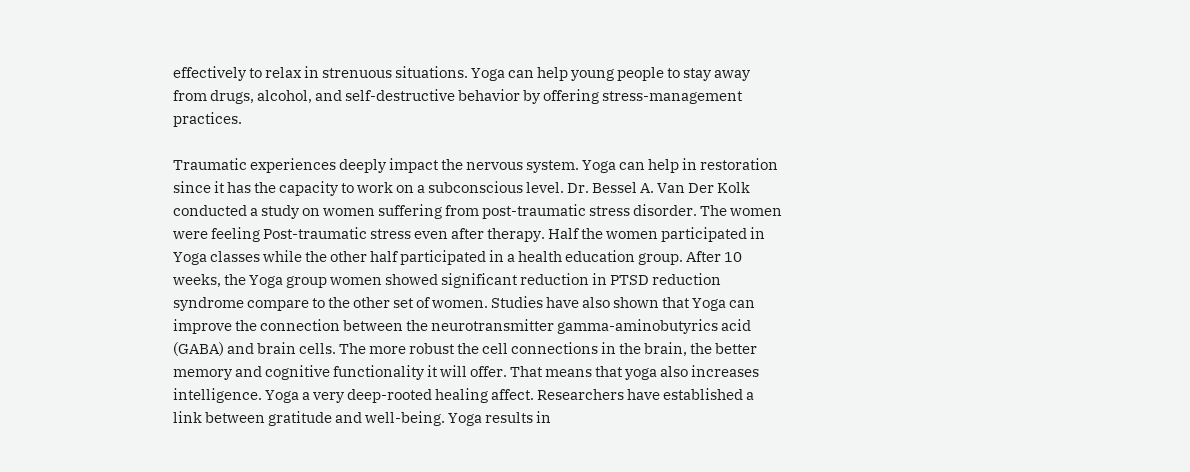effectively to relax in strenuous situations. Yoga can help young people to stay away from drugs, alcohol, and self-destructive behavior by offering stress-management practices.

Traumatic experiences deeply impact the nervous system. Yoga can help in restoration since it has the capacity to work on a subconscious level. Dr. Bessel A. Van Der Kolk conducted a study on women suffering from post-traumatic stress disorder. The women were feeling Post-traumatic stress even after therapy. Half the women participated in Yoga classes while the other half participated in a health education group. After 10 weeks, the Yoga group women showed significant reduction in PTSD reduction syndrome compare to the other set of women. Studies have also shown that Yoga can improve the connection between the neurotransmitter gamma-aminobutyrics acid (GABA) and brain cells. The more robust the cell connections in the brain, the better memory and cognitive functionality it will offer. That means that yoga also increases intelligence. Yoga a very deep-rooted healing affect. Researchers have established a link between gratitude and well-being. Yoga results in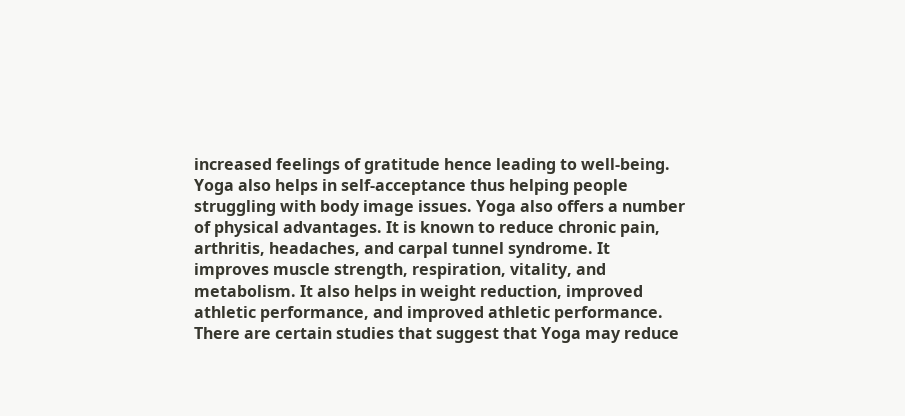increased feelings of gratitude hence leading to well-being.  Yoga also helps in self-acceptance thus helping people struggling with body image issues. Yoga also offers a number of physical advantages. It is known to reduce chronic pain, arthritis, headaches, and carpal tunnel syndrome. It improves muscle strength, respiration, vitality, and metabolism. It also helps in weight reduction, improved athletic performance, and improved athletic performance. There are certain studies that suggest that Yoga may reduce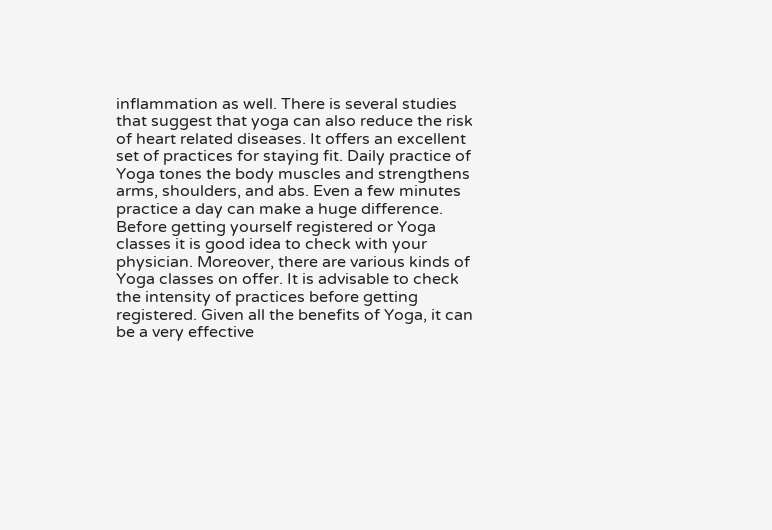inflammation as well. There is several studies that suggest that yoga can also reduce the risk of heart related diseases. It offers an excellent set of practices for staying fit. Daily practice of Yoga tones the body muscles and strengthens arms, shoulders, and abs. Even a few minutes practice a day can make a huge difference. Before getting yourself registered or Yoga classes it is good idea to check with your physician. Moreover, there are various kinds of Yoga classes on offer. It is advisable to check the intensity of practices before getting registered. Given all the benefits of Yoga, it can be a very effective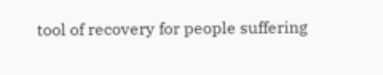tool of recovery for people suffering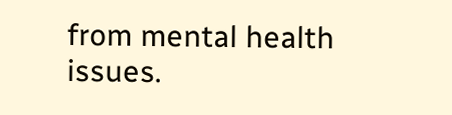from mental health issues.